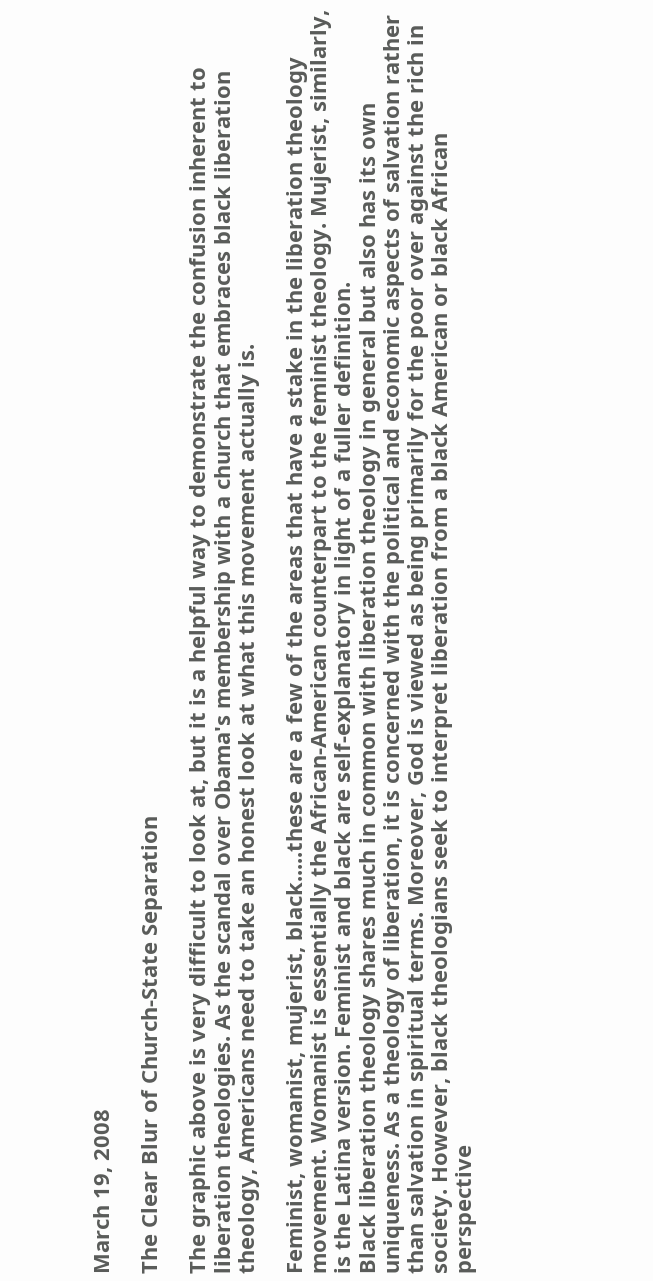March 19, 2008

The Clear Blur of Church-State Separation

The graphic above is very difficult to look at, but it is a helpful way to demonstrate the confusion inherent to liberation theologies. As the scandal over Obama's membership with a church that embraces black liberation theology, Americans need to take an honest look at what this movement actually is.

Feminist, womanist, mujerist, black.....these are a few of the areas that have a stake in the liberation theology movement. Womanist is essentially the African-American counterpart to the feminist theology. Mujerist, similarly, is the Latina version. Feminist and black are self-explanatory in light of a fuller definition.
Black liberation theology shares much in common with liberation theology in general but also has its own uniqueness. As a theology of liberation, it is concerned with the political and economic aspects of salvation rather than salvation in spiritual terms. Moreover, God is viewed as being primarily for the poor over against the rich in society. However, black theologians seek to interpret liberation from a black American or black African perspective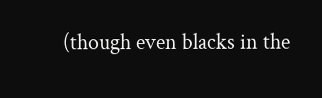(though even blacks in the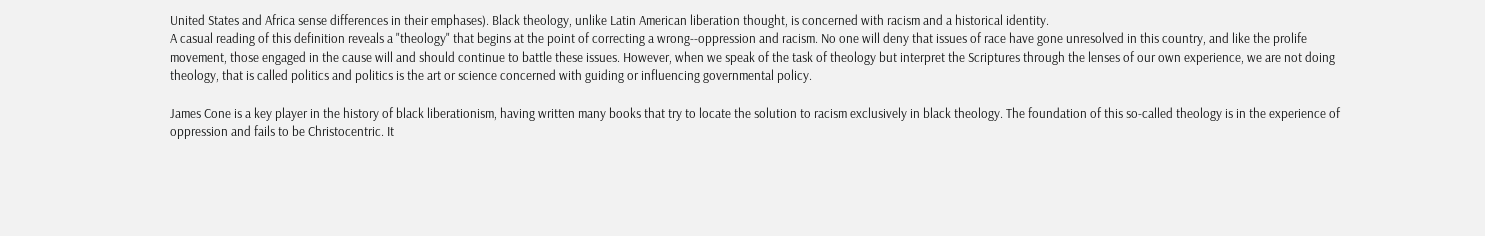United States and Africa sense differences in their emphases). Black theology, unlike Latin American liberation thought, is concerned with racism and a historical identity.
A casual reading of this definition reveals a "theology" that begins at the point of correcting a wrong--oppression and racism. No one will deny that issues of race have gone unresolved in this country, and like the prolife movement, those engaged in the cause will and should continue to battle these issues. However, when we speak of the task of theology but interpret the Scriptures through the lenses of our own experience, we are not doing theology, that is called politics and politics is the art or science concerned with guiding or influencing governmental policy.

James Cone is a key player in the history of black liberationism, having written many books that try to locate the solution to racism exclusively in black theology. The foundation of this so-called theology is in the experience of oppression and fails to be Christocentric. It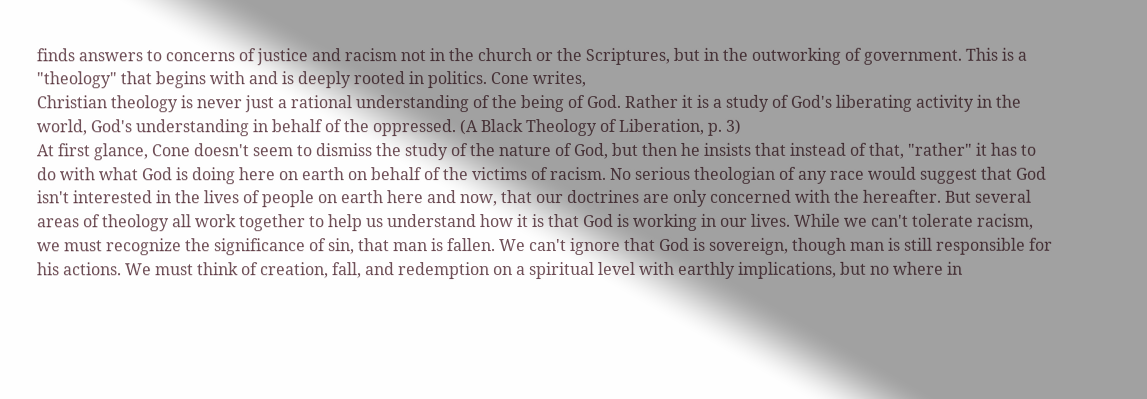finds answers to concerns of justice and racism not in the church or the Scriptures, but in the outworking of government. This is a "theology" that begins with and is deeply rooted in politics. Cone writes,
Christian theology is never just a rational understanding of the being of God. Rather it is a study of God's liberating activity in the world, God's understanding in behalf of the oppressed. (A Black Theology of Liberation, p. 3)
At first glance, Cone doesn't seem to dismiss the study of the nature of God, but then he insists that instead of that, "rather" it has to do with what God is doing here on earth on behalf of the victims of racism. No serious theologian of any race would suggest that God isn't interested in the lives of people on earth here and now, that our doctrines are only concerned with the hereafter. But several areas of theology all work together to help us understand how it is that God is working in our lives. While we can't tolerate racism, we must recognize the significance of sin, that man is fallen. We can't ignore that God is sovereign, though man is still responsible for his actions. We must think of creation, fall, and redemption on a spiritual level with earthly implications, but no where in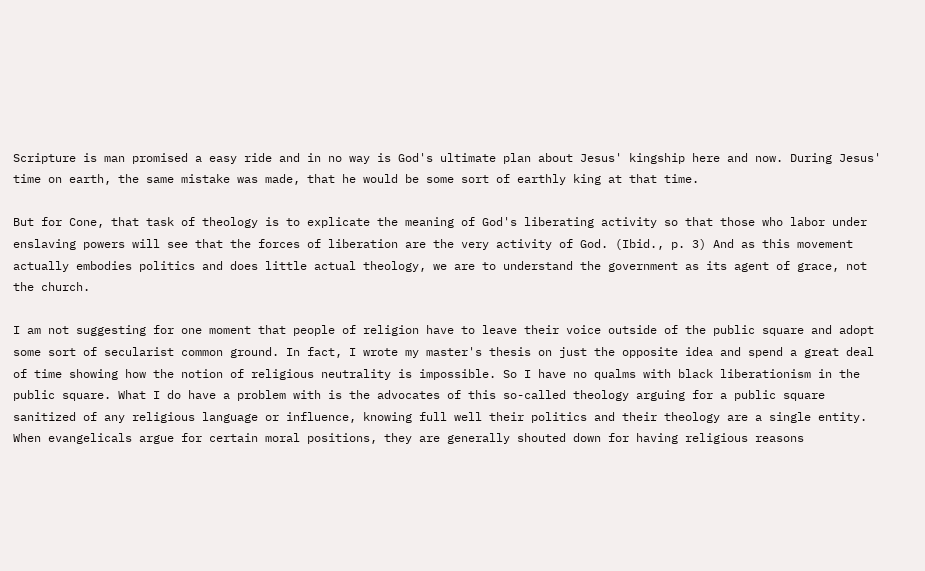Scripture is man promised a easy ride and in no way is God's ultimate plan about Jesus' kingship here and now. During Jesus' time on earth, the same mistake was made, that he would be some sort of earthly king at that time.

But for Cone, that task of theology is to explicate the meaning of God's liberating activity so that those who labor under enslaving powers will see that the forces of liberation are the very activity of God. (Ibid., p. 3) And as this movement actually embodies politics and does little actual theology, we are to understand the government as its agent of grace, not the church.

I am not suggesting for one moment that people of religion have to leave their voice outside of the public square and adopt some sort of secularist common ground. In fact, I wrote my master's thesis on just the opposite idea and spend a great deal of time showing how the notion of religious neutrality is impossible. So I have no qualms with black liberationism in the public square. What I do have a problem with is the advocates of this so-called theology arguing for a public square sanitized of any religious language or influence, knowing full well their politics and their theology are a single entity. When evangelicals argue for certain moral positions, they are generally shouted down for having religious reasons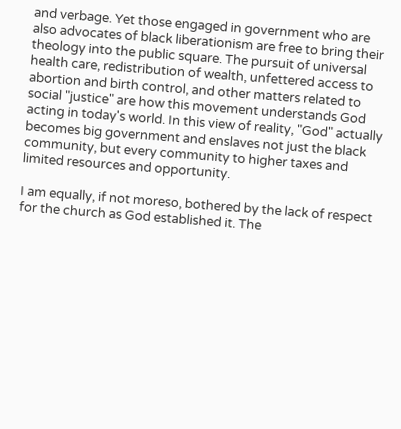and verbage. Yet those engaged in government who are also advocates of black liberationism are free to bring their theology into the public square. The pursuit of universal health care, redistribution of wealth, unfettered access to abortion and birth control, and other matters related to social "justice" are how this movement understands God acting in today's world. In this view of reality, "God" actually becomes big government and enslaves not just the black community, but every community to higher taxes and limited resources and opportunity.

I am equally, if not moreso, bothered by the lack of respect for the church as God established it. The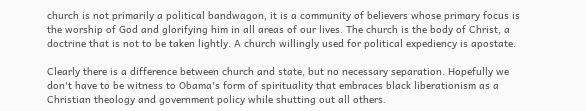church is not primarily a political bandwagon, it is a community of believers whose primary focus is the worship of God and glorifying him in all areas of our lives. The church is the body of Christ, a doctrine that is not to be taken lightly. A church willingly used for political expediency is apostate.

Clearly there is a difference between church and state, but no necessary separation. Hopefully we don't have to be witness to Obama's form of spirituality that embraces black liberationism as a Christian theology and government policy while shutting out all others.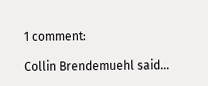1 comment:

Collin Brendemuehl said...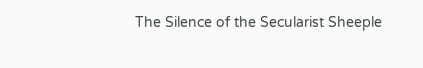The Silence of the Secularist Sheeple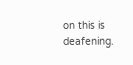on this is deafening.